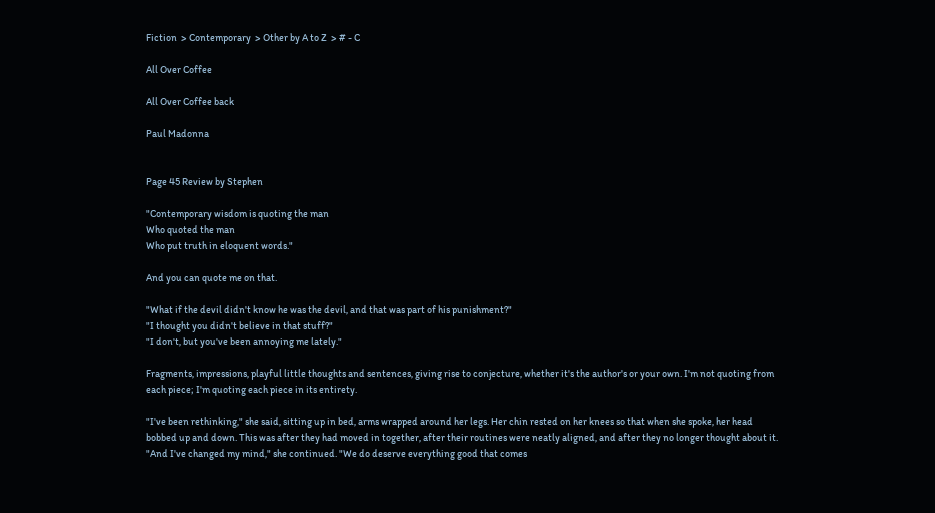Fiction  > Contemporary  > Other by A to Z  > # - C

All Over Coffee

All Over Coffee back

Paul Madonna


Page 45 Review by Stephen

"Contemporary wisdom is quoting the man
Who quoted the man
Who put truth in eloquent words."

And you can quote me on that.

"What if the devil didn't know he was the devil, and that was part of his punishment?"
"I thought you didn't believe in that stuff?"
"I don't, but you've been annoying me lately."

Fragments, impressions, playful little thoughts and sentences, giving rise to conjecture, whether it's the author's or your own. I'm not quoting from each piece; I'm quoting each piece in its entirety.

"I've been rethinking," she said, sitting up in bed, arms wrapped around her legs. Her chin rested on her knees so that when she spoke, her head bobbed up and down. This was after they had moved in together, after their routines were neatly aligned, and after they no longer thought about it. "And I've changed my mind," she continued. "We do deserve everything good that comes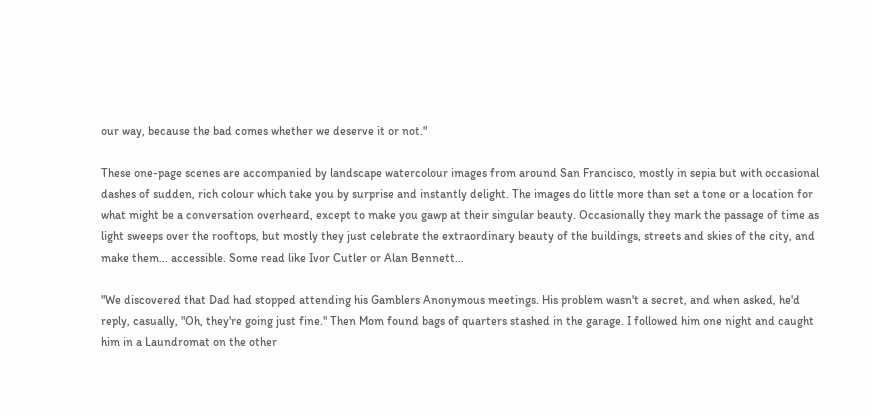our way, because the bad comes whether we deserve it or not."

These one-page scenes are accompanied by landscape watercolour images from around San Francisco, mostly in sepia but with occasional dashes of sudden, rich colour which take you by surprise and instantly delight. The images do little more than set a tone or a location for what might be a conversation overheard, except to make you gawp at their singular beauty. Occasionally they mark the passage of time as light sweeps over the rooftops, but mostly they just celebrate the extraordinary beauty of the buildings, streets and skies of the city, and make them... accessible. Some read like Ivor Cutler or Alan Bennett…

"We discovered that Dad had stopped attending his Gamblers Anonymous meetings. His problem wasn't a secret, and when asked, he'd reply, casually, "Oh, they're going just fine." Then Mom found bags of quarters stashed in the garage. I followed him one night and caught him in a Laundromat on the other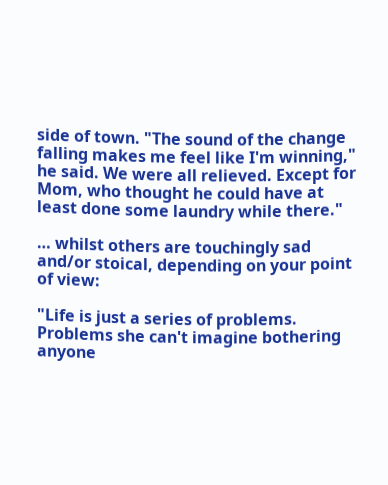side of town. "The sound of the change falling makes me feel like I'm winning," he said. We were all relieved. Except for Mom, who thought he could have at least done some laundry while there."

… whilst others are touchingly sad and/or stoical, depending on your point of view:

"Life is just a series of problems. Problems she can't imagine bothering anyone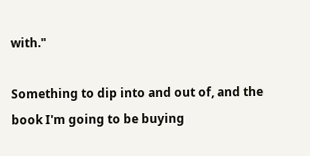with."

Something to dip into and out of, and the book I'm going to be buying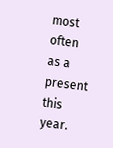most often as a present this year.